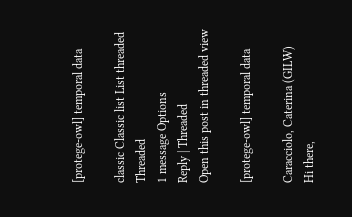[protege-owl] temporal data

classic Classic list List threaded Threaded
1 message Options
Reply | Threaded
Open this post in threaded view

[protege-owl] temporal data

Caracciolo, Caterina (GILW)
Hi there,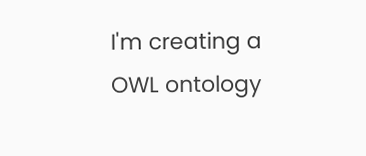I'm creating a OWL ontology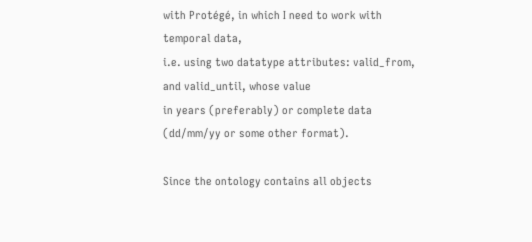with Protégé, in which I need to work with
temporal data,
i.e. using two datatype attributes: valid_from, and valid_until, whose value
in years (preferably) or complete data (dd/mm/yy or some other format).

Since the ontology contains all objects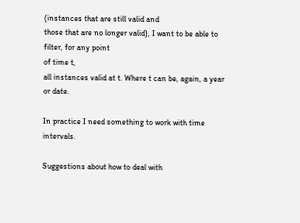(instances that are still valid and
those that are no longer valid), I want to be able to filter, for any point
of time t,
all instances valid at t. Where t can be, again, a year or date.

In practice I need something to work with time intervals.

Suggestions about how to deal with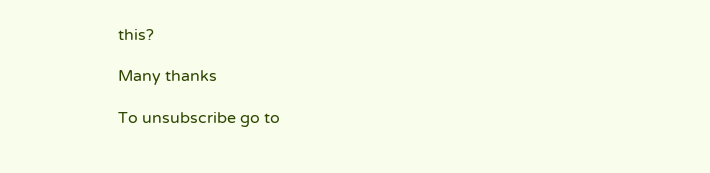this?

Many thanks

To unsubscribe go to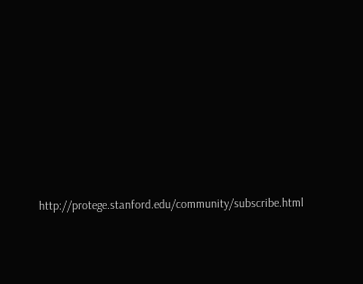http://protege.stanford.edu/community/subscribe.html